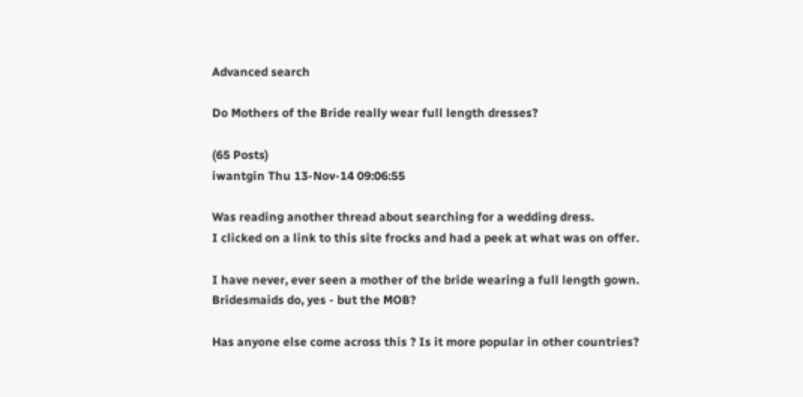Advanced search

Do Mothers of the Bride really wear full length dresses?

(65 Posts)
iwantgin Thu 13-Nov-14 09:06:55

Was reading another thread about searching for a wedding dress.
I clicked on a link to this site frocks and had a peek at what was on offer.

I have never, ever seen a mother of the bride wearing a full length gown. Bridesmaids do, yes - but the MOB?

Has anyone else come across this ? Is it more popular in other countries?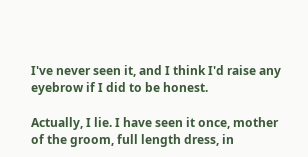I've never seen it, and I think I'd raise any eyebrow if I did to be honest.

Actually, I lie. I have seen it once, mother of the groom, full length dress, in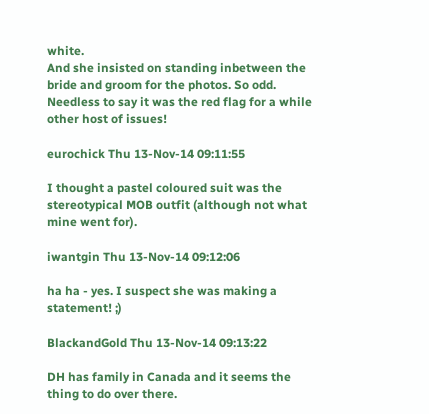white.
And she insisted on standing inbetween the bride and groom for the photos. So odd.
Needless to say it was the red flag for a while other host of issues!

eurochick Thu 13-Nov-14 09:11:55

I thought a pastel coloured suit was the stereotypical MOB outfit (although not what mine went for).

iwantgin Thu 13-Nov-14 09:12:06

ha ha - yes. I suspect she was making a statement! ;)

BlackandGold Thu 13-Nov-14 09:13:22

DH has family in Canada and it seems the thing to do over there.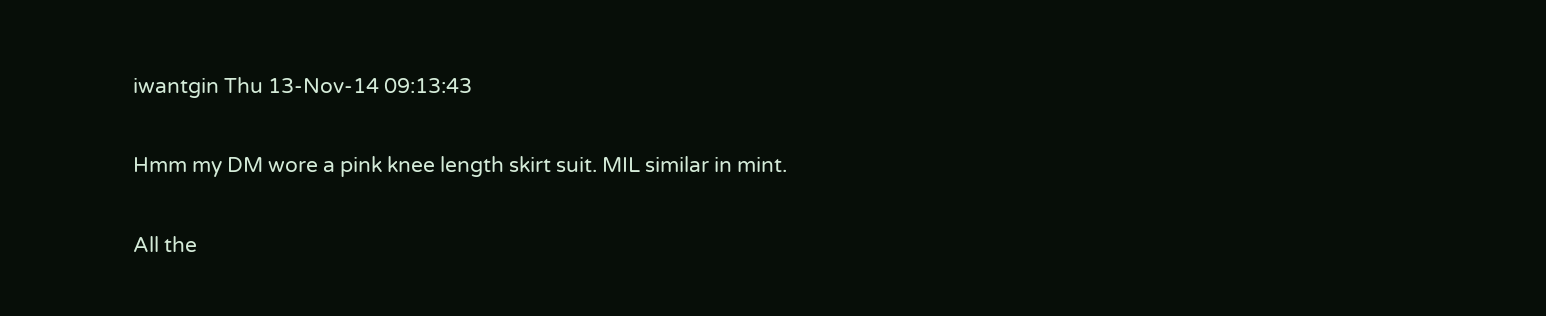iwantgin Thu 13-Nov-14 09:13:43

Hmm my DM wore a pink knee length skirt suit. MIL similar in mint.

All the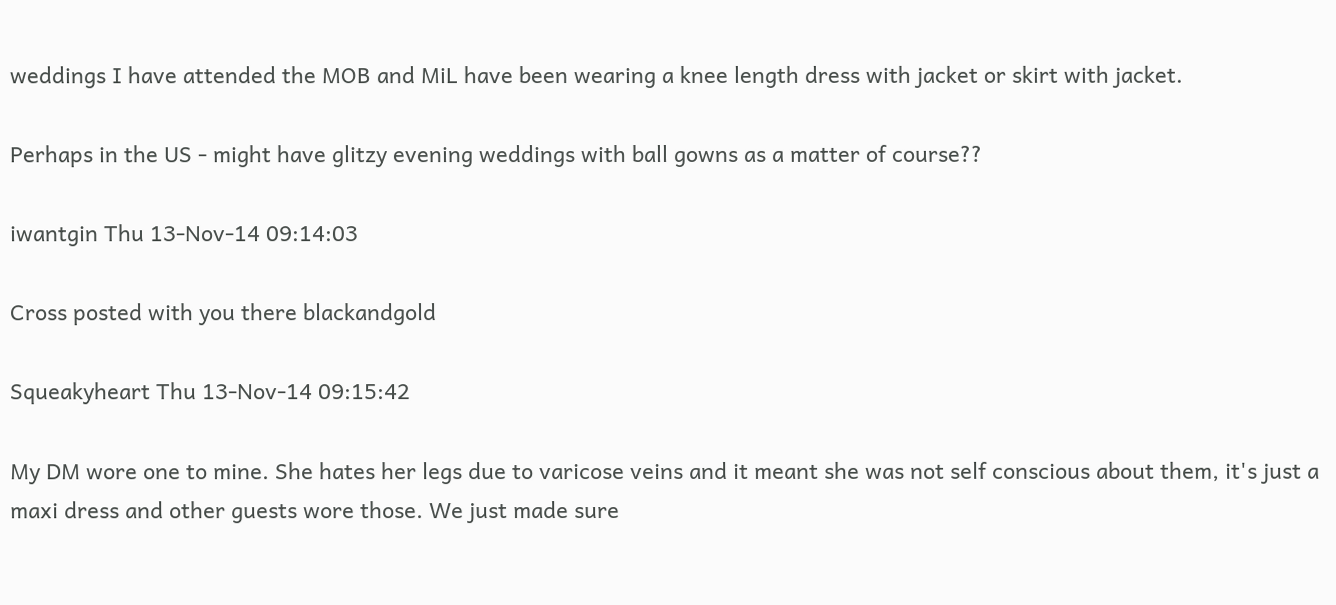weddings I have attended the MOB and MiL have been wearing a knee length dress with jacket or skirt with jacket.

Perhaps in the US - might have glitzy evening weddings with ball gowns as a matter of course??

iwantgin Thu 13-Nov-14 09:14:03

Cross posted with you there blackandgold

Squeakyheart Thu 13-Nov-14 09:15:42

My DM wore one to mine. She hates her legs due to varicose veins and it meant she was not self conscious about them, it's just a maxi dress and other guests wore those. We just made sure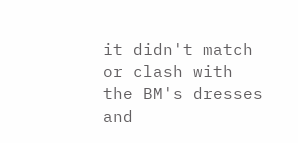it didn't match or clash with the BM's dresses and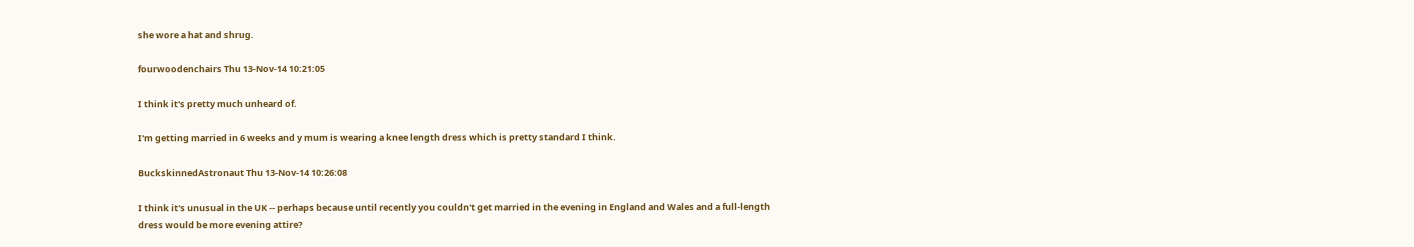she wore a hat and shrug.

fourwoodenchairs Thu 13-Nov-14 10:21:05

I think it's pretty much unheard of.

I'm getting married in 6 weeks and y mum is wearing a knee length dress which is pretty standard I think.

BuckskinnedAstronaut Thu 13-Nov-14 10:26:08

I think it's unusual in the UK -- perhaps because until recently you couldn't get married in the evening in England and Wales and a full-length dress would be more evening attire?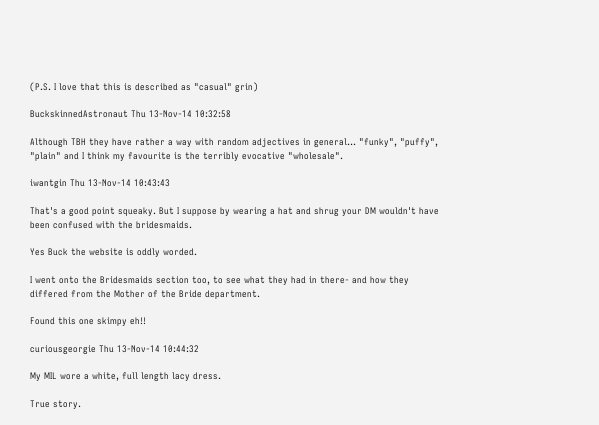(P.S. I love that this is described as "casual" grin)

BuckskinnedAstronaut Thu 13-Nov-14 10:32:58

Although TBH they have rather a way with random adjectives in general... "funky", "puffy", "plain" and I think my favourite is the terribly evocative "wholesale".

iwantgin Thu 13-Nov-14 10:43:43

That's a good point squeaky. But I suppose by wearing a hat and shrug your DM wouldn't have been confused with the bridesmaids.

Yes Buck the website is oddly worded.

I went onto the Bridesmaids section too, to see what they had in there- and how they differed from the Mother of the Bride department.

Found this one skimpy eh!!

curiousgeorgie Thu 13-Nov-14 10:44:32

My MIL wore a white, full length lacy dress.

True story.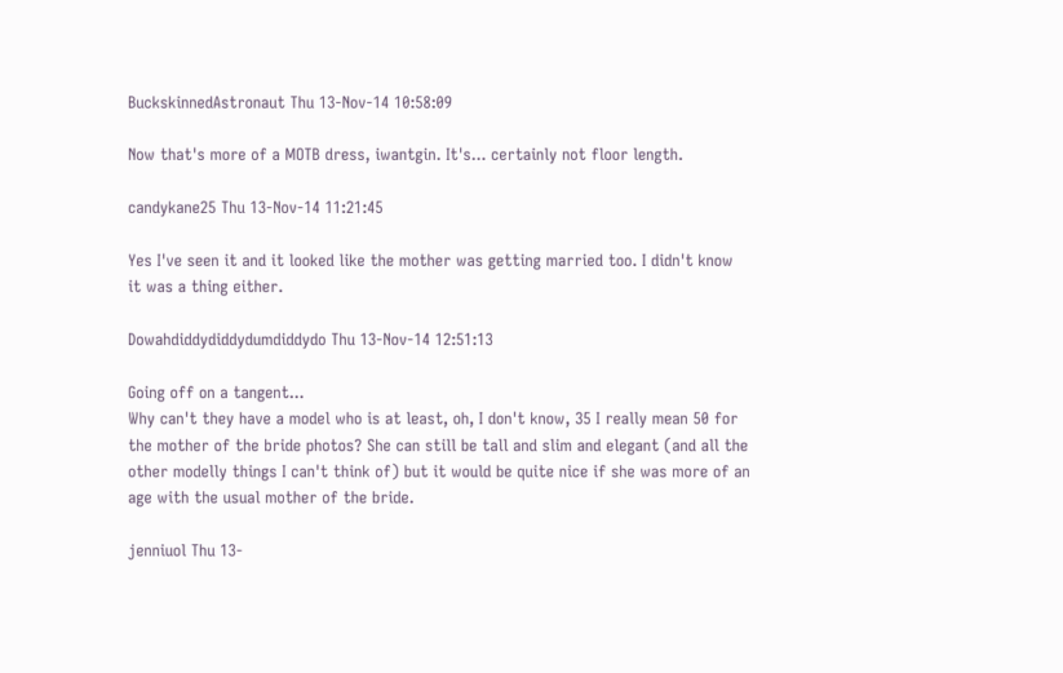BuckskinnedAstronaut Thu 13-Nov-14 10:58:09

Now that's more of a MOTB dress, iwantgin. It's... certainly not floor length.

candykane25 Thu 13-Nov-14 11:21:45

Yes I've seen it and it looked like the mother was getting married too. I didn't know it was a thing either.

Dowahdiddydiddydumdiddydo Thu 13-Nov-14 12:51:13

Going off on a tangent...
Why can't they have a model who is at least, oh, I don't know, 35 I really mean 50 for the mother of the bride photos? She can still be tall and slim and elegant (and all the other modelly things I can't think of) but it would be quite nice if she was more of an age with the usual mother of the bride.

jenniuol Thu 13-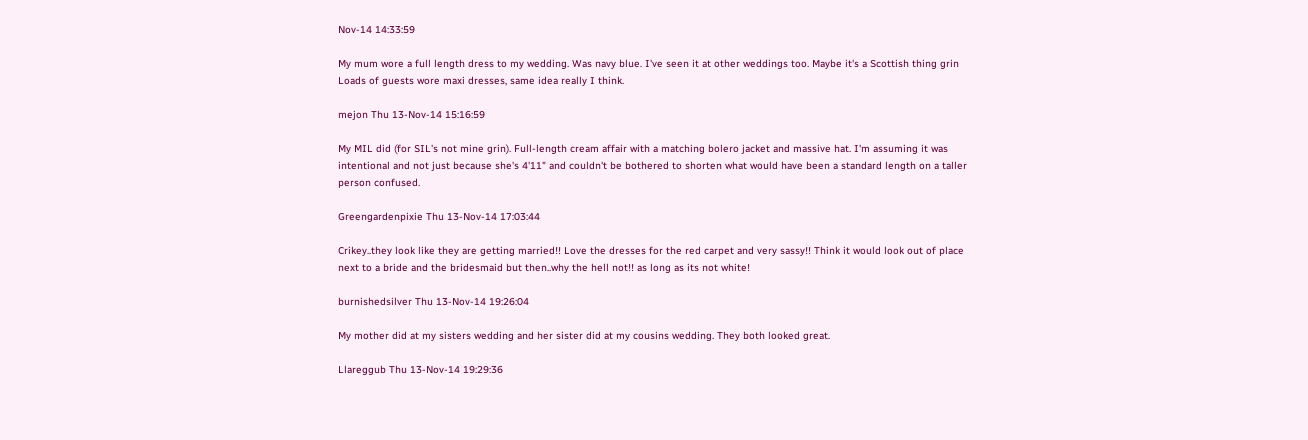Nov-14 14:33:59

My mum wore a full length dress to my wedding. Was navy blue. I've seen it at other weddings too. Maybe it's a Scottish thing grin Loads of guests wore maxi dresses, same idea really I think.

mejon Thu 13-Nov-14 15:16:59

My MIL did (for SIL's not mine grin). Full-length cream affair with a matching bolero jacket and massive hat. I'm assuming it was intentional and not just because she's 4'11" and couldn't be bothered to shorten what would have been a standard length on a taller person confused.

Greengardenpixie Thu 13-Nov-14 17:03:44

Crikey..they look like they are getting married!! Love the dresses for the red carpet and very sassy!! Think it would look out of place next to a bride and the bridesmaid but then..why the hell not!! as long as its not white!

burnishedsilver Thu 13-Nov-14 19:26:04

My mother did at my sisters wedding and her sister did at my cousins wedding. They both looked great.

Llareggub Thu 13-Nov-14 19:29:36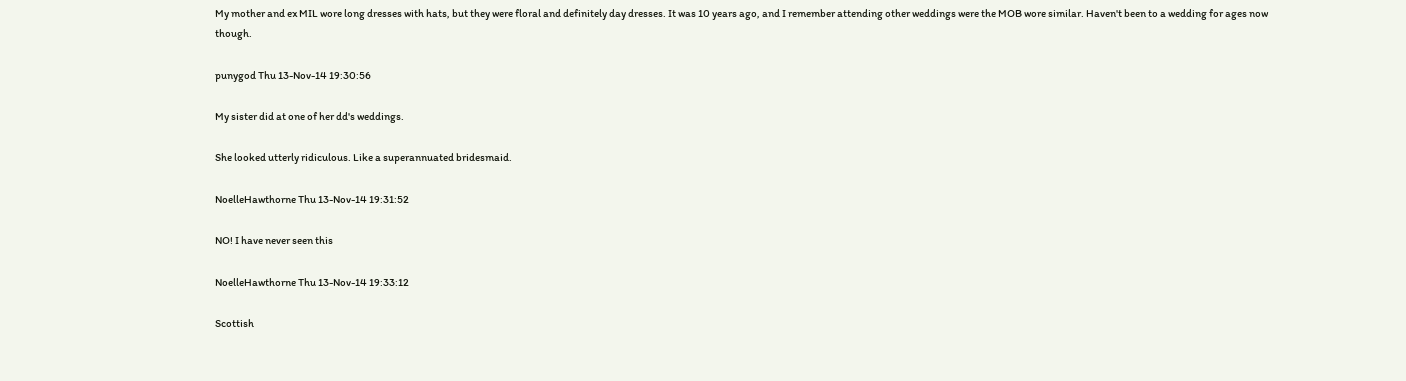My mother and ex MIL wore long dresses with hats, but they were floral and definitely day dresses. It was 10 years ago, and I remember attending other weddings were the MOB wore similar. Haven't been to a wedding for ages now though.

punygod Thu 13-Nov-14 19:30:56

My sister did at one of her dd's weddings.

She looked utterly ridiculous. Like a superannuated bridesmaid.

NoelleHawthorne Thu 13-Nov-14 19:31:52

NO! I have never seen this

NoelleHawthorne Thu 13-Nov-14 19:33:12

Scottish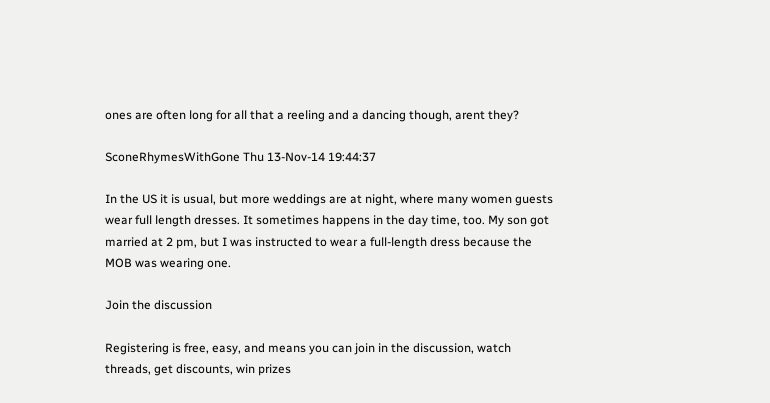ones are often long for all that a reeling and a dancing though, arent they?

SconeRhymesWithGone Thu 13-Nov-14 19:44:37

In the US it is usual, but more weddings are at night, where many women guests wear full length dresses. It sometimes happens in the day time, too. My son got married at 2 pm, but I was instructed to wear a full-length dress because the MOB was wearing one.

Join the discussion

Registering is free, easy, and means you can join in the discussion, watch threads, get discounts, win prizes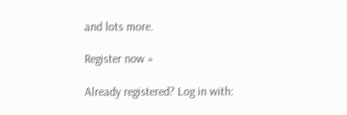and lots more.

Register now »

Already registered? Log in with: